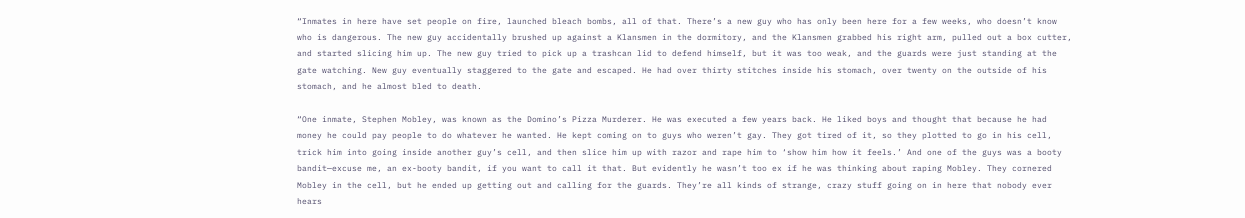“Inmates in here have set people on fire, launched bleach bombs, all of that. There’s a new guy who has only been here for a few weeks, who doesn’t know who is dangerous. The new guy accidentally brushed up against a Klansmen in the dormitory, and the Klansmen grabbed his right arm, pulled out a box cutter, and started slicing him up. The new guy tried to pick up a trashcan lid to defend himself, but it was too weak, and the guards were just standing at the gate watching. New guy eventually staggered to the gate and escaped. He had over thirty stitches inside his stomach, over twenty on the outside of his stomach, and he almost bled to death.

“One inmate, Stephen Mobley, was known as the Domino’s Pizza Murderer. He was executed a few years back. He liked boys and thought that because he had money he could pay people to do whatever he wanted. He kept coming on to guys who weren’t gay. They got tired of it, so they plotted to go in his cell, trick him into going inside another guy’s cell, and then slice him up with razor and rape him to ‘show him how it feels.’ And one of the guys was a booty bandit—excuse me, an ex-booty bandit, if you want to call it that. But evidently he wasn’t too ex if he was thinking about raping Mobley. They cornered Mobley in the cell, but he ended up getting out and calling for the guards. They’re all kinds of strange, crazy stuff going on in here that nobody ever hears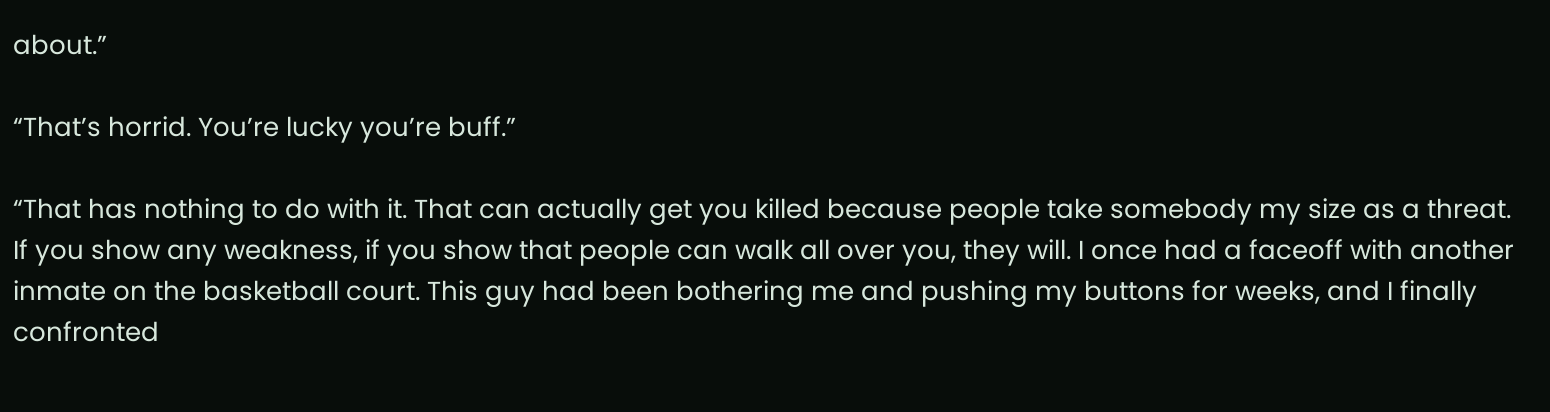about.”

“That’s horrid. You’re lucky you’re buff.”

“That has nothing to do with it. That can actually get you killed because people take somebody my size as a threat. If you show any weakness, if you show that people can walk all over you, they will. I once had a faceoff with another inmate on the basketball court. This guy had been bothering me and pushing my buttons for weeks, and I finally confronted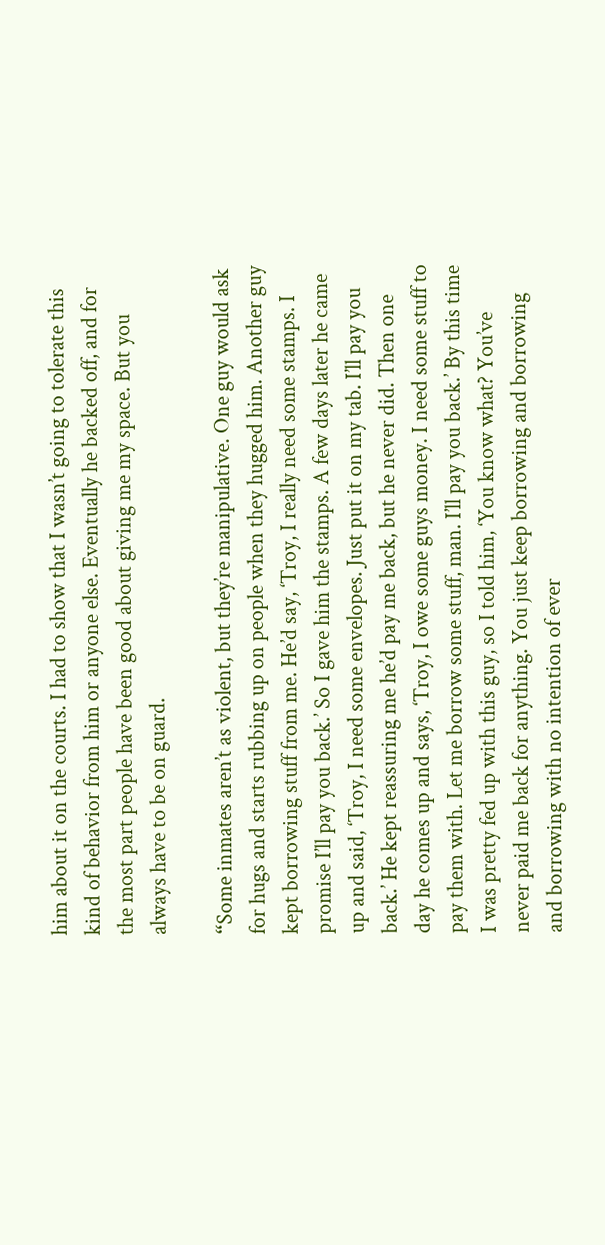him about it on the courts. I had to show that I wasn’t going to tolerate this kind of behavior from him or anyone else. Eventually he backed off, and for the most part people have been good about giving me my space. But you always have to be on guard.

“Some inmates aren’t as violent, but they’re manipulative. One guy would ask for hugs and starts rubbing up on people when they hugged him. Another guy kept borrowing stuff from me. He’d say, ‘Troy, I really need some stamps. I promise I’ll pay you back.’ So I gave him the stamps. A few days later he came up and said, ‘Troy, I need some envelopes. Just put it on my tab. I’ll pay you back.’ He kept reassuring me he’d pay me back, but he never did. Then one day he comes up and says, ‘Troy, I owe some guys money. I need some stuff to pay them with. Let me borrow some stuff, man. I’ll pay you back.’ By this time I was pretty fed up with this guy, so I told him, ‘You know what? You’ve never paid me back for anything. You just keep borrowing and borrowing and borrowing with no intention of ever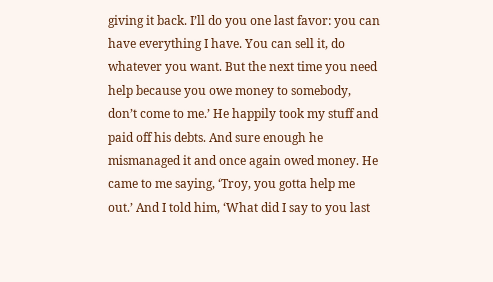giving it back. I’ll do you one last favor: you can have everything I have. You can sell it, do whatever you want. But the next time you need help because you owe money to somebody, don’t come to me.’ He happily took my stuff and paid off his debts. And sure enough he mismanaged it and once again owed money. He came to me saying, ‘Troy, you gotta help me out.’ And I told him, ‘What did I say to you last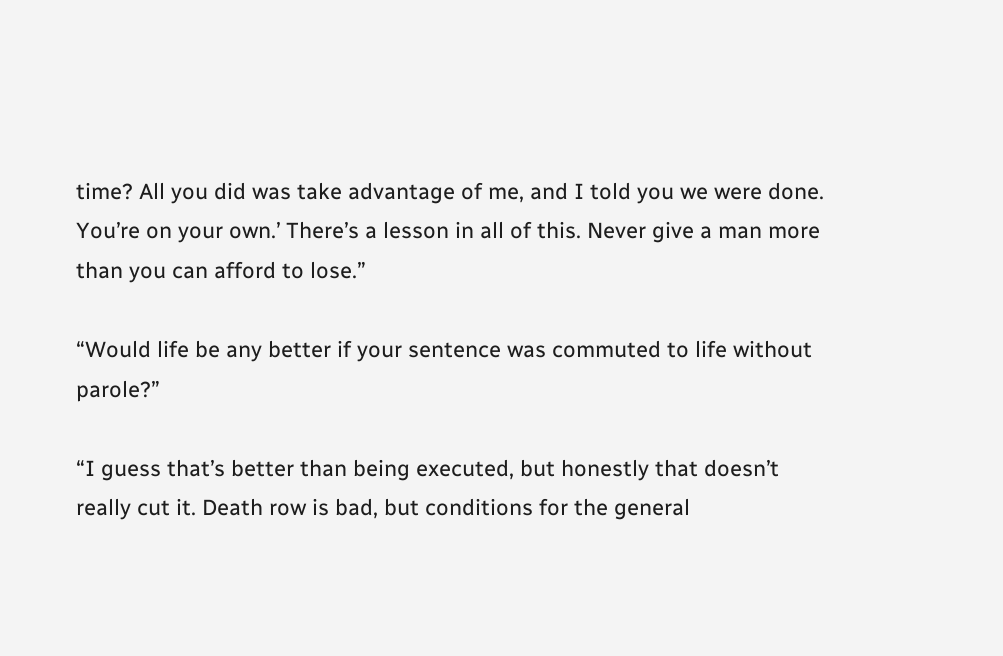time? All you did was take advantage of me, and I told you we were done. You’re on your own.’ There’s a lesson in all of this. Never give a man more than you can afford to lose.”

“Would life be any better if your sentence was commuted to life without parole?”

“I guess that’s better than being executed, but honestly that doesn’t really cut it. Death row is bad, but conditions for the general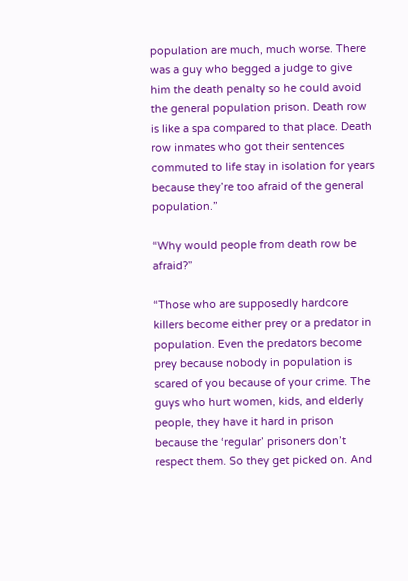population are much, much worse. There was a guy who begged a judge to give him the death penalty so he could avoid the general population prison. Death row is like a spa compared to that place. Death row inmates who got their sentences commuted to life stay in isolation for years because they’re too afraid of the general population.”

“Why would people from death row be afraid?”

“Those who are supposedly hardcore killers become either prey or a predator in population. Even the predators become prey because nobody in population is scared of you because of your crime. The guys who hurt women, kids, and elderly people, they have it hard in prison because the ‘regular’ prisoners don’t respect them. So they get picked on. And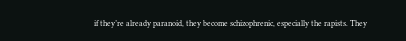if they’re already paranoid, they become schizophrenic, especially the rapists. They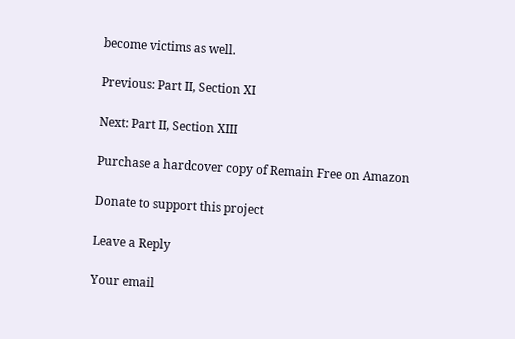become victims as well.

Previous: Part II, Section XI

Next: Part II, Section XIII

Purchase a hardcover copy of Remain Free on Amazon

Donate to support this project

Leave a Reply

Your email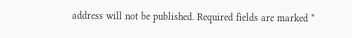address will not be published. Required fields are marked *